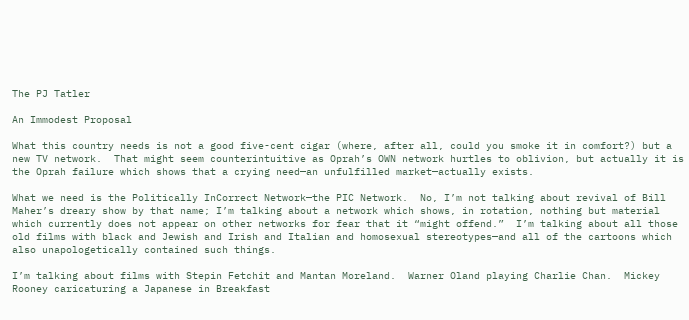The PJ Tatler

An Immodest Proposal

What this country needs is not a good five-cent cigar (where, after all, could you smoke it in comfort?) but a new TV network.  That might seem counterintuitive as Oprah’s OWN network hurtles to oblivion, but actually it is the Oprah failure which shows that a crying need—an unfulfilled market—actually exists.

What we need is the Politically InCorrect Network—the PIC Network.  No, I’m not talking about revival of Bill Maher’s dreary show by that name; I’m talking about a network which shows, in rotation, nothing but material which currently does not appear on other networks for fear that it “might offend.”  I’m talking about all those old films with black and Jewish and Irish and Italian and homosexual stereotypes—and all of the cartoons which also unapologetically contained such things.

I’m talking about films with Stepin Fetchit and Mantan Moreland.  Warner Oland playing Charlie Chan.  Mickey Rooney caricaturing a Japanese in Breakfast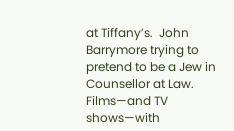at Tiffany’s.  John Barrymore trying to pretend to be a Jew in Counsellor at Law.  Films—and TV shows—with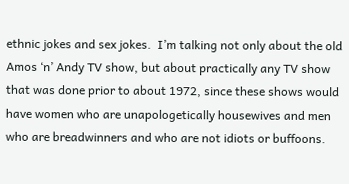ethnic jokes and sex jokes.  I’m talking not only about the old Amos ‘n’ Andy TV show, but about practically any TV show that was done prior to about 1972, since these shows would have women who are unapologetically housewives and men who are breadwinners and who are not idiots or buffoons.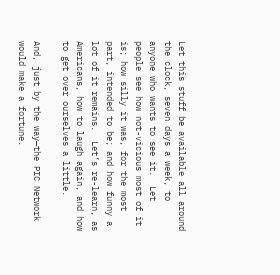Let this stuff be available all around the clock, seven days a week, to anyone who wants to see it.  Let people see how not-vicious most of it is; how silly it was, for the most part, intended to be; and how funny a lot of it remains.  Let’s re-learn, as Americans, how to laugh again, and how to get over ourselves a little.

And, just by the way—the PIC Network would make a fortune.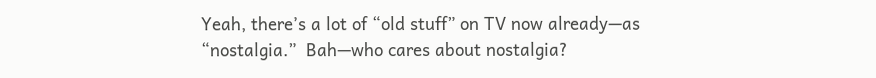Yeah, there’s a lot of “old stuff” on TV now already—as “nostalgia.”  Bah—who cares about nostalgia?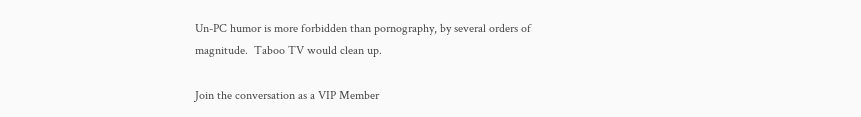Un-PC humor is more forbidden than pornography, by several orders of magnitude.  Taboo TV would clean up.

Join the conversation as a VIP Member